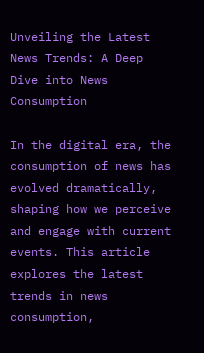Unveiling the Latest News Trends: A Deep Dive into News Consumption

In the digital era, the consumption of news has evolved dramatically, shaping how we perceive and engage with current events. This article explores the latest trends in news consumption,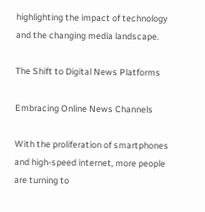highlighting the impact of technology and the changing media landscape.

The Shift to Digital News Platforms

Embracing Online News Channels

With the proliferation of smartphones and high-speed internet, more people are turning to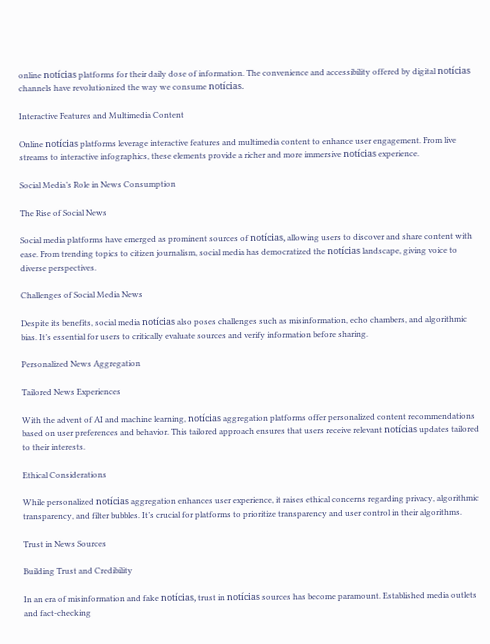online notícias platforms for their daily dose of information. The convenience and accessibility offered by digital notícias channels have revolutionized the way we consume notícias.

Interactive Features and Multimedia Content

Online notícias platforms leverage interactive features and multimedia content to enhance user engagement. From live streams to interactive infographics, these elements provide a richer and more immersive notícias experience.

Social Media’s Role in News Consumption

The Rise of Social News

Social media platforms have emerged as prominent sources of notícias, allowing users to discover and share content with ease. From trending topics to citizen journalism, social media has democratized the notícias landscape, giving voice to diverse perspectives.

Challenges of Social Media News

Despite its benefits, social media notícias also poses challenges such as misinformation, echo chambers, and algorithmic bias. It’s essential for users to critically evaluate sources and verify information before sharing.

Personalized News Aggregation

Tailored News Experiences

With the advent of AI and machine learning, notícias aggregation platforms offer personalized content recommendations based on user preferences and behavior. This tailored approach ensures that users receive relevant notícias updates tailored to their interests.

Ethical Considerations

While personalized notícias aggregation enhances user experience, it raises ethical concerns regarding privacy, algorithmic transparency, and filter bubbles. It’s crucial for platforms to prioritize transparency and user control in their algorithms.

Trust in News Sources

Building Trust and Credibility

In an era of misinformation and fake notícias, trust in notícias sources has become paramount. Established media outlets and fact-checking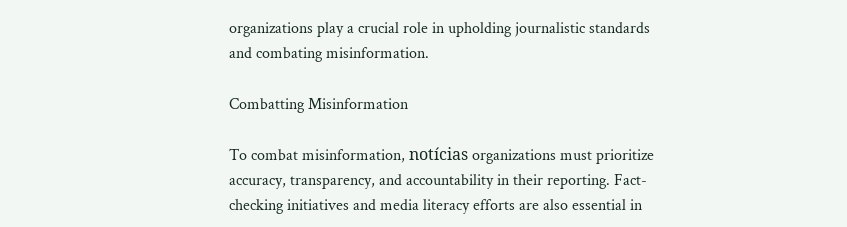organizations play a crucial role in upholding journalistic standards and combating misinformation.

Combatting Misinformation

To combat misinformation, notícias organizations must prioritize accuracy, transparency, and accountability in their reporting. Fact-checking initiatives and media literacy efforts are also essential in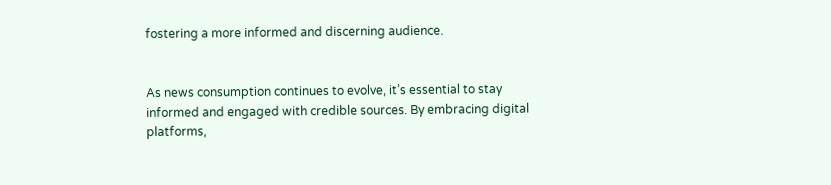fostering a more informed and discerning audience.


As news consumption continues to evolve, it’s essential to stay informed and engaged with credible sources. By embracing digital platforms,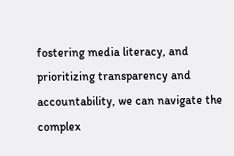fostering media literacy, and prioritizing transparency and accountability, we can navigate the complex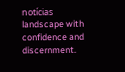notícias landscape with confidence and discernment.